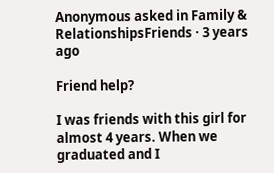Anonymous asked in Family & RelationshipsFriends · 3 years ago

Friend help?

I was friends with this girl for almost 4 years. When we graduated and I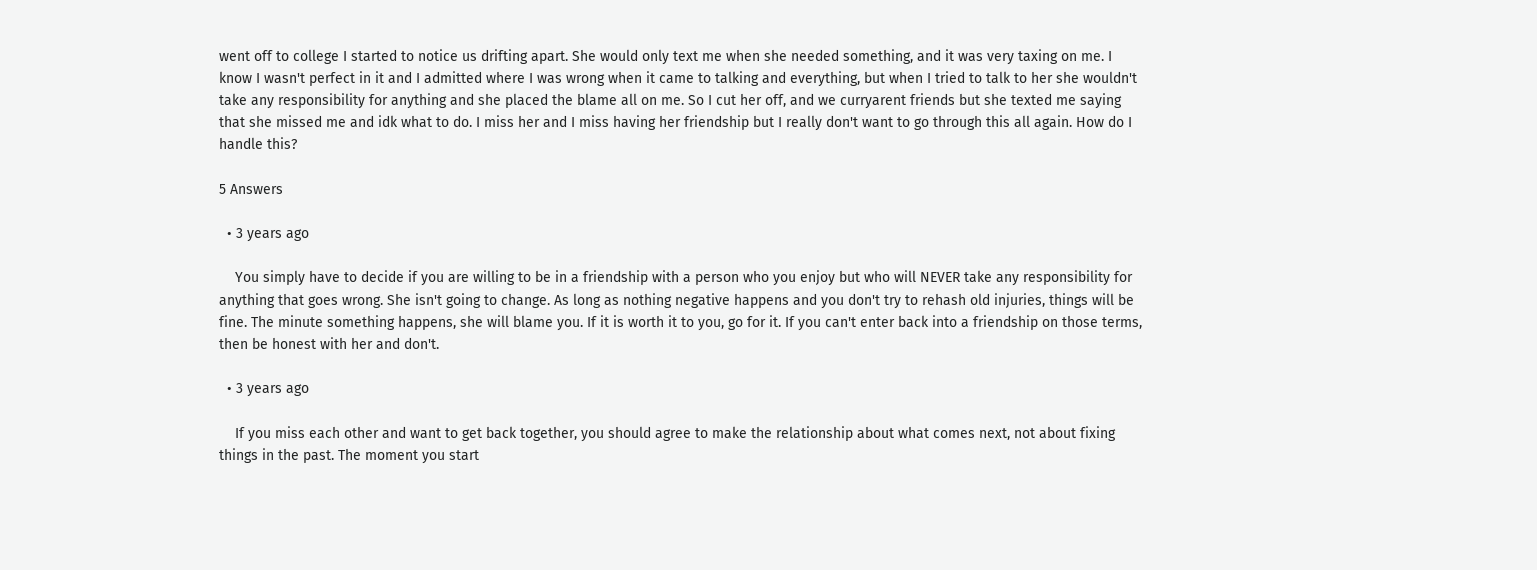went off to college I started to notice us drifting apart. She would only text me when she needed something, and it was very taxing on me. I know I wasn't perfect in it and I admitted where I was wrong when it came to talking and everything, but when I tried to talk to her she wouldn't take any responsibility for anything and she placed the blame all on me. So I cut her off, and we curryarent friends but she texted me saying that she missed me and idk what to do. I miss her and I miss having her friendship but I really don't want to go through this all again. How do I handle this?

5 Answers

  • 3 years ago

    You simply have to decide if you are willing to be in a friendship with a person who you enjoy but who will NEVER take any responsibility for anything that goes wrong. She isn't going to change. As long as nothing negative happens and you don't try to rehash old injuries, things will be fine. The minute something happens, she will blame you. If it is worth it to you, go for it. If you can't enter back into a friendship on those terms, then be honest with her and don't.

  • 3 years ago

    If you miss each other and want to get back together, you should agree to make the relationship about what comes next, not about fixing things in the past. The moment you start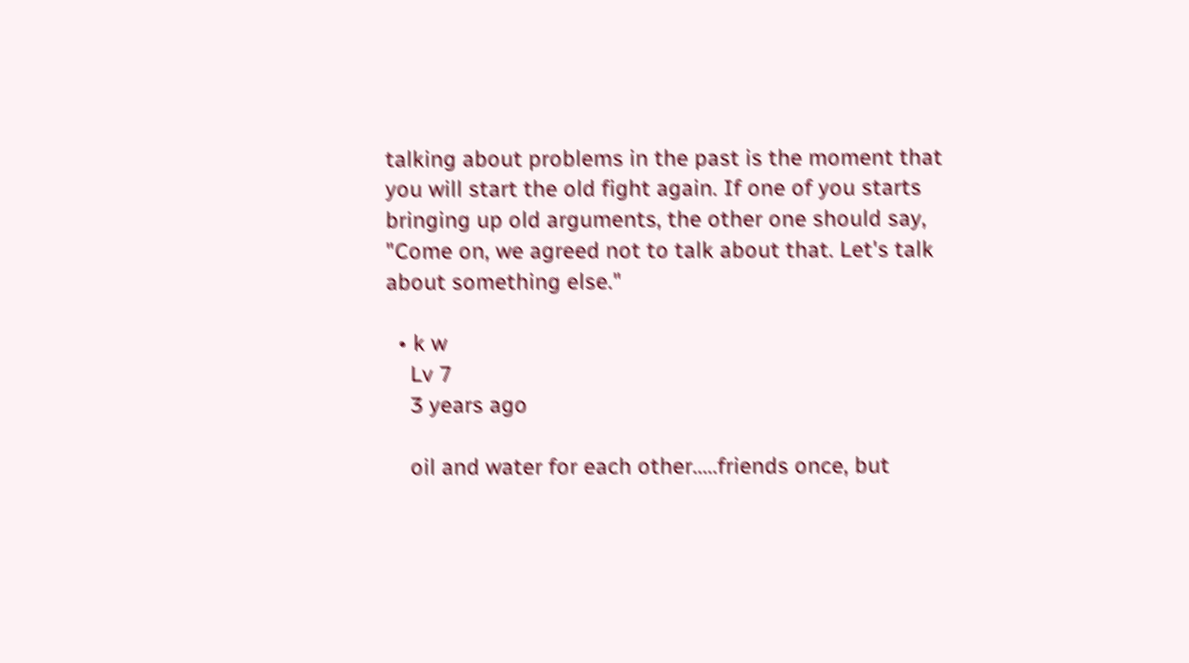talking about problems in the past is the moment that you will start the old fight again. If one of you starts bringing up old arguments, the other one should say, "Come on, we agreed not to talk about that. Let's talk about something else."

  • k w
    Lv 7
    3 years ago

    oil and water for each other.....friends once, but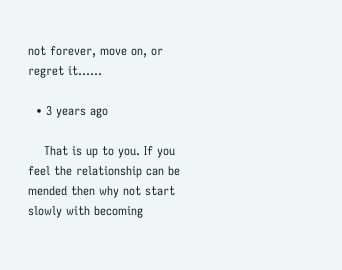not forever, move on, or regret it......

  • 3 years ago

    That is up to you. If you feel the relationship can be mended then why not start slowly with becoming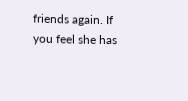friends again. If you feel she has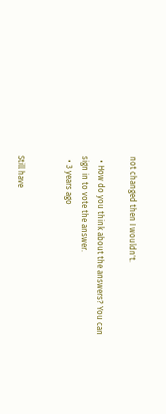not changed then I wouldn't.

  • How do you think about the answers? You can sign in to vote the answer.
  • 3 years ago


Still have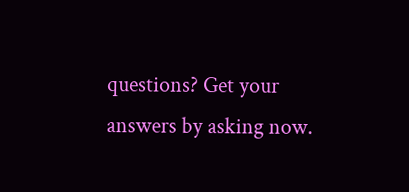questions? Get your answers by asking now.